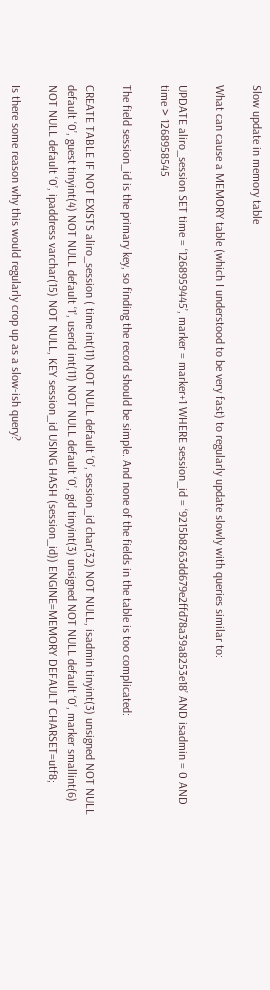Slow update in memory table

What can cause a MEMORY table (which I understood to be very fast) to regularly update slowly with queries similar to:

UPDATE aliro_session SET time = ‘1268959445’, marker = marker+1 WHERE session_id = ‘9215b8263dd679e2ffd78a39a8253e18’ AND isadmin = 0 AND time > 1268958545

The field session_id is the primary key, so finding the record should be simple. And none of the fields in the table is too complicated:

CREATE TABLE IF NOT EXISTS aliro_session ( time int(11) NOT NULL default ‘0’, session_id char(32) NOT NULL, isadmin tinyint(3) unsigned NOT NULL default ‘0’, guest tinyint(4) NOT NULL default ‘1’, userid int(11) NOT NULL default ‘0’, gid tinyint(3) unsigned NOT NULL default ‘0’, marker smallint(6) NOT NULL default ‘0’, ipaddress varchar(15) NOT NULL, KEY session_id USING HASH (session_id)) ENGINE=MEMORY DEFAULT CHARSET=utf8;

Is there some reason why this would regularly crop up as a slow-ish query?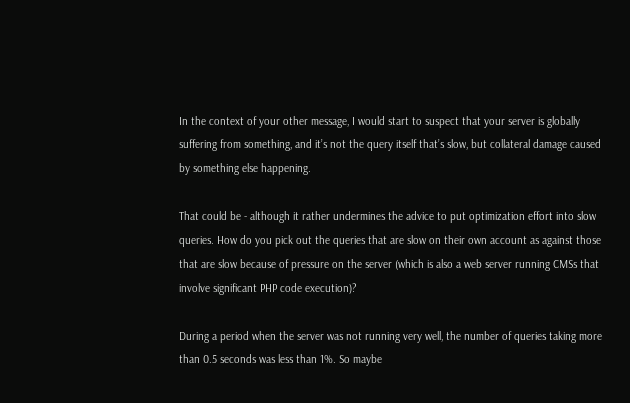In the context of your other message, I would start to suspect that your server is globally suffering from something, and it’s not the query itself that’s slow, but collateral damage caused by something else happening.

That could be - although it rather undermines the advice to put optimization effort into slow queries. How do you pick out the queries that are slow on their own account as against those that are slow because of pressure on the server (which is also a web server running CMSs that involve significant PHP code execution)?

During a period when the server was not running very well, the number of queries taking more than 0.5 seconds was less than 1%. So maybe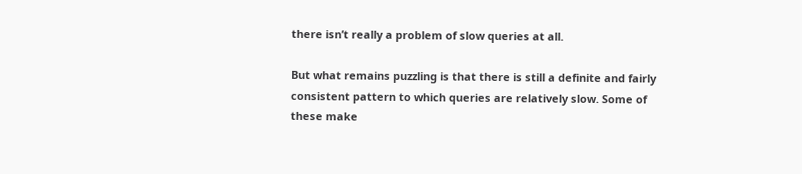there isn’t really a problem of slow queries at all.

But what remains puzzling is that there is still a definite and fairly consistent pattern to which queries are relatively slow. Some of these make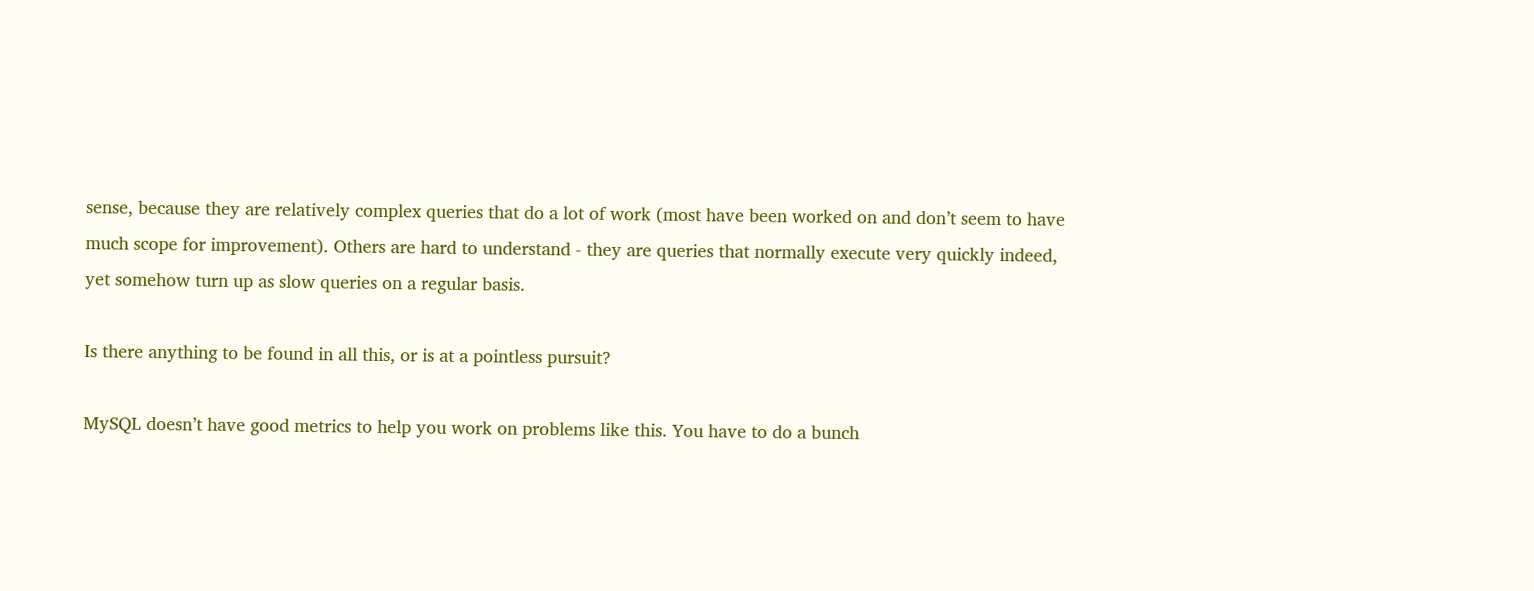sense, because they are relatively complex queries that do a lot of work (most have been worked on and don’t seem to have much scope for improvement). Others are hard to understand - they are queries that normally execute very quickly indeed, yet somehow turn up as slow queries on a regular basis.

Is there anything to be found in all this, or is at a pointless pursuit?

MySQL doesn’t have good metrics to help you work on problems like this. You have to do a bunch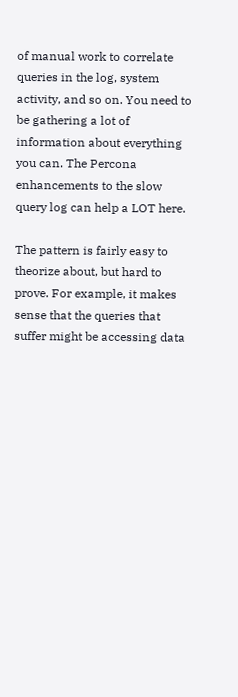of manual work to correlate queries in the log, system activity, and so on. You need to be gathering a lot of information about everything you can. The Percona enhancements to the slow query log can help a LOT here.

The pattern is fairly easy to theorize about, but hard to prove. For example, it makes sense that the queries that suffer might be accessing data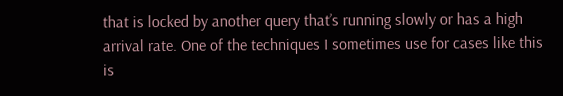that is locked by another query that’s running slowly or has a high arrival rate. One of the techniques I sometimes use for cases like this is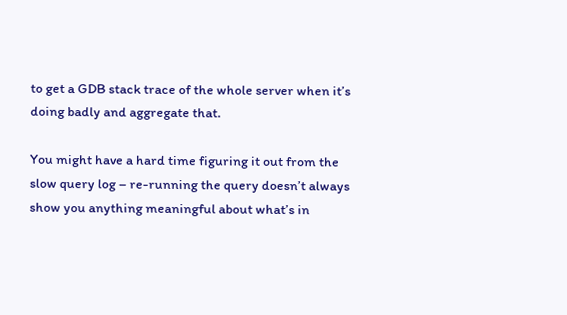to get a GDB stack trace of the whole server when it’s doing badly and aggregate that.

You might have a hard time figuring it out from the slow query log – re-running the query doesn’t always show you anything meaningful about what’s in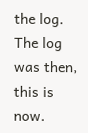the log. The log was then, this is now.